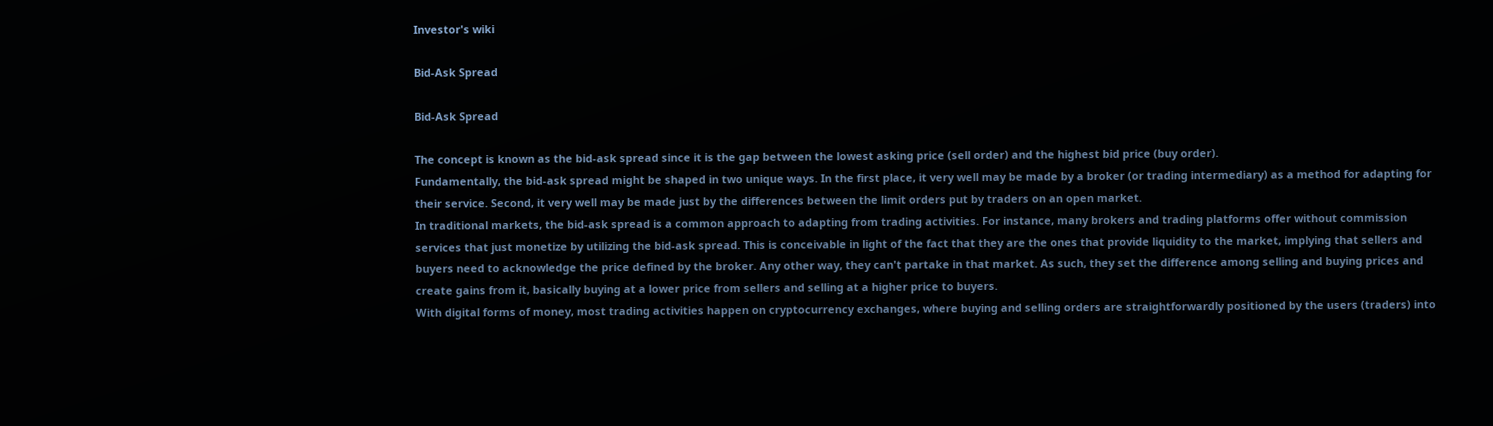Investor's wiki

Bid-Ask Spread

Bid-Ask Spread

The concept is known as the bid-ask spread since it is the gap between the lowest asking price (sell order) and the highest bid price (buy order).
Fundamentally, the bid-ask spread might be shaped in two unique ways. In the first place, it very well may be made by a broker (or trading intermediary) as a method for adapting for their service. Second, it very well may be made just by the differences between the limit orders put by traders on an open market.
In traditional markets, the bid-ask spread is a common approach to adapting from trading activities. For instance, many brokers and trading platforms offer without commission services that just monetize by utilizing the bid-ask spread. This is conceivable in light of the fact that they are the ones that provide liquidity to the market, implying that sellers and buyers need to acknowledge the price defined by the broker. Any other way, they can't partake in that market. As such, they set the difference among selling and buying prices and create gains from it, basically buying at a lower price from sellers and selling at a higher price to buyers.
With digital forms of money, most trading activities happen on cryptocurrency exchanges, where buying and selling orders are straightforwardly positioned by the users (traders) into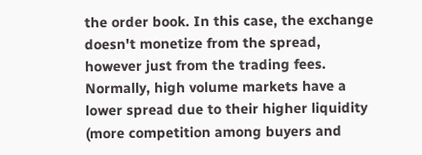the order book. In this case, the exchange doesn't monetize from the spread, however just from the trading fees.
Normally, high volume markets have a lower spread due to their higher liquidity (more competition among buyers and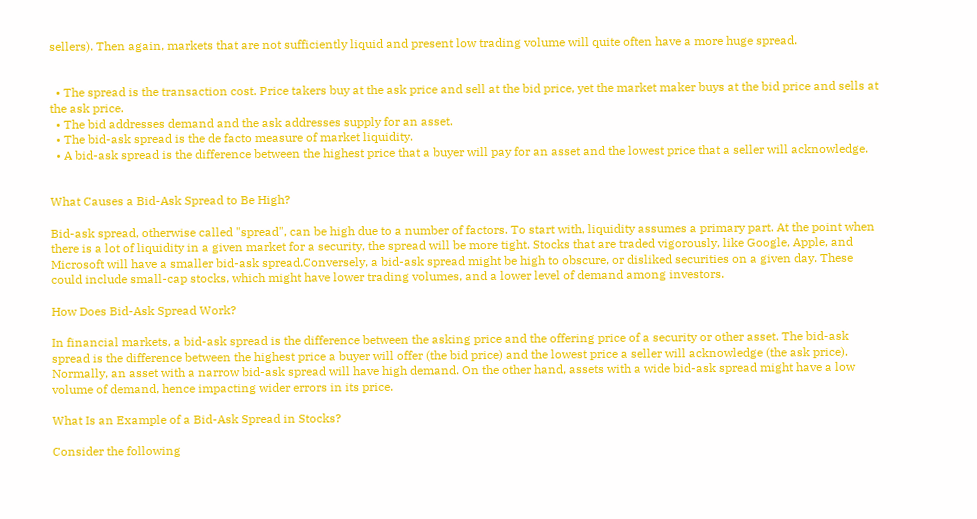sellers). Then again, markets that are not sufficiently liquid and present low trading volume will quite often have a more huge spread.


  • The spread is the transaction cost. Price takers buy at the ask price and sell at the bid price, yet the market maker buys at the bid price and sells at the ask price.
  • The bid addresses demand and the ask addresses supply for an asset.
  • The bid-ask spread is the de facto measure of market liquidity.
  • A bid-ask spread is the difference between the highest price that a buyer will pay for an asset and the lowest price that a seller will acknowledge.


What Causes a Bid-Ask Spread to Be High?

Bid-ask spread, otherwise called "spread", can be high due to a number of factors. To start with, liquidity assumes a primary part. At the point when there is a lot of liquidity in a given market for a security, the spread will be more tight. Stocks that are traded vigorously, like Google, Apple, and Microsoft will have a smaller bid-ask spread.Conversely, a bid-ask spread might be high to obscure, or disliked securities on a given day. These could include small-cap stocks, which might have lower trading volumes, and a lower level of demand among investors.

How Does Bid-Ask Spread Work?

In financial markets, a bid-ask spread is the difference between the asking price and the offering price of a security or other asset. The bid-ask spread is the difference between the highest price a buyer will offer (the bid price) and the lowest price a seller will acknowledge (the ask price). Normally, an asset with a narrow bid-ask spread will have high demand. On the other hand, assets with a wide bid-ask spread might have a low volume of demand, hence impacting wider errors in its price.

What Is an Example of a Bid-Ask Spread in Stocks?

Consider the following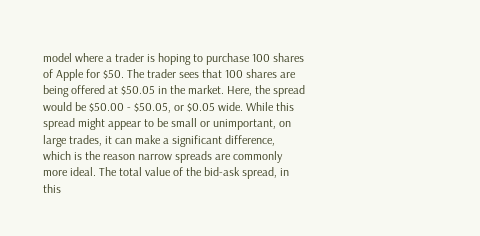model where a trader is hoping to purchase 100 shares of Apple for $50. The trader sees that 100 shares are being offered at $50.05 in the market. Here, the spread would be $50.00 - $50.05, or $0.05 wide. While this spread might appear to be small or unimportant, on large trades, it can make a significant difference, which is the reason narrow spreads are commonly more ideal. The total value of the bid-ask spread, in this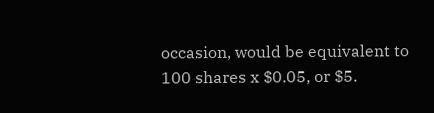occasion, would be equivalent to 100 shares x $0.05, or $5.